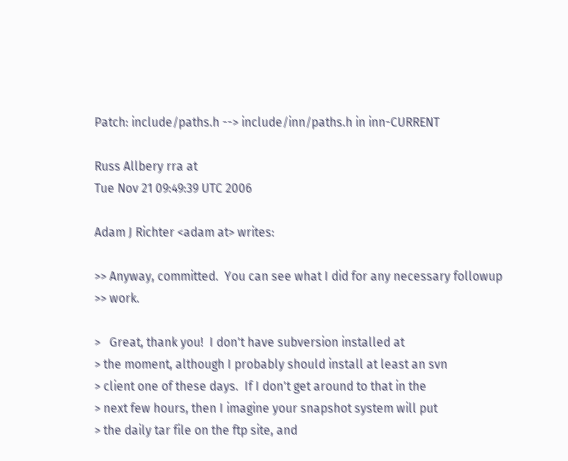Patch: include/paths.h --> include/inn/paths.h in inn-CURRENT

Russ Allbery rra at
Tue Nov 21 09:49:39 UTC 2006

Adam J Richter <adam at> writes:

>> Anyway, committed.  You can see what I did for any necessary followup
>> work.

>   Great, thank you!  I don't have subversion installed at
> the moment, although I probably should install at least an svn
> client one of these days.  If I don't get around to that in the
> next few hours, then I imagine your snapshot system will put
> the daily tar file on the ftp site, and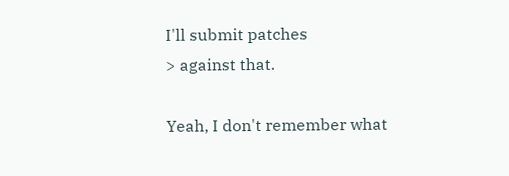I'll submit patches
> against that.

Yeah, I don't remember what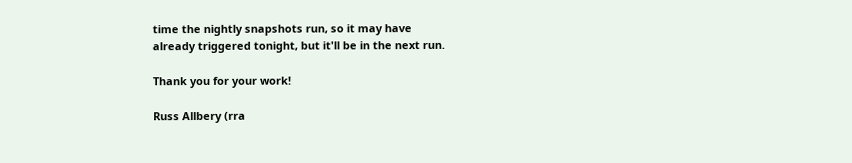time the nightly snapshots run, so it may have
already triggered tonight, but it'll be in the next run.

Thank you for your work!

Russ Allbery (rra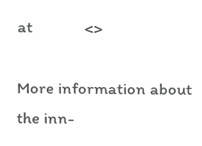at             <>

More information about the inn-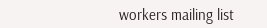workers mailing list